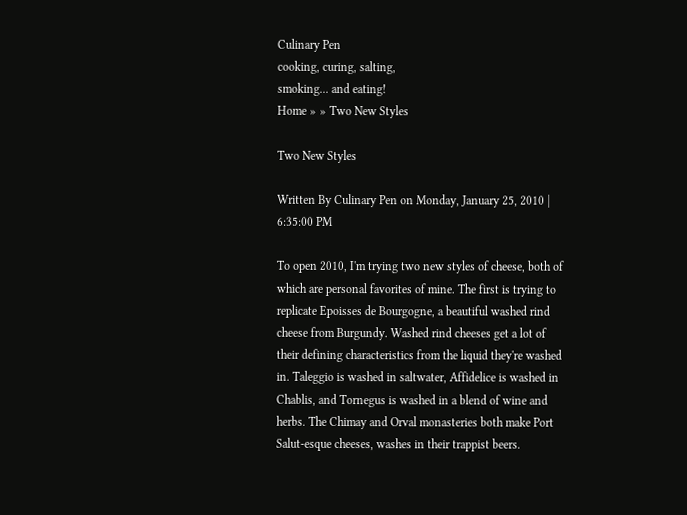Culinary Pen
cooking, curing, salting,
smoking... and eating!
Home » » Two New Styles

Two New Styles

Written By Culinary Pen on Monday, January 25, 2010 | 6:35:00 PM

To open 2010, I'm trying two new styles of cheese, both of which are personal favorites of mine. The first is trying to replicate Epoisses de Bourgogne, a beautiful washed rind cheese from Burgundy. Washed rind cheeses get a lot of their defining characteristics from the liquid they're washed in. Taleggio is washed in saltwater, Affidelice is washed in Chablis, and Tornegus is washed in a blend of wine and herbs. The Chimay and Orval monasteries both make Port Salut-esque cheeses, washes in their trappist beers.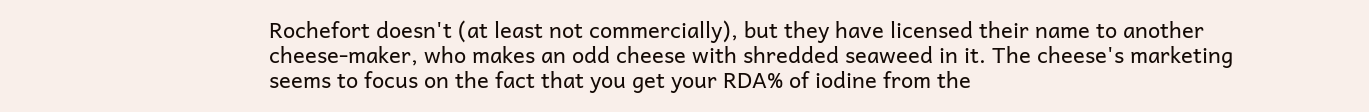Rochefort doesn't (at least not commercially), but they have licensed their name to another cheese-maker, who makes an odd cheese with shredded seaweed in it. The cheese's marketing seems to focus on the fact that you get your RDA% of iodine from the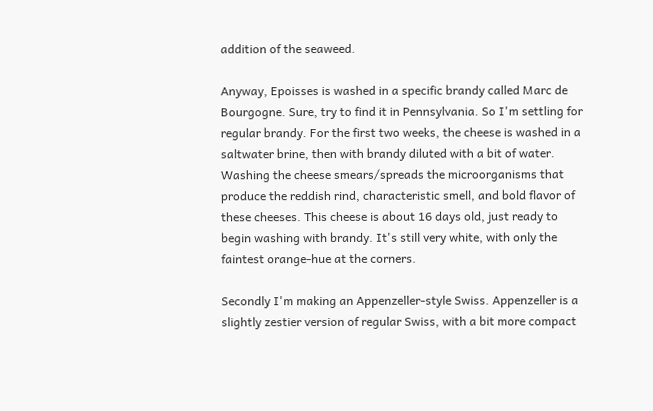addition of the seaweed.

Anyway, Epoisses is washed in a specific brandy called Marc de Bourgogne. Sure, try to find it in Pennsylvania. So I'm settling for regular brandy. For the first two weeks, the cheese is washed in a saltwater brine, then with brandy diluted with a bit of water. Washing the cheese smears/spreads the microorganisms that produce the reddish rind, characteristic smell, and bold flavor of these cheeses. This cheese is about 16 days old, just ready to begin washing with brandy. It's still very white, with only the faintest orange-hue at the corners.

Secondly I'm making an Appenzeller-style Swiss. Appenzeller is a slightly zestier version of regular Swiss, with a bit more compact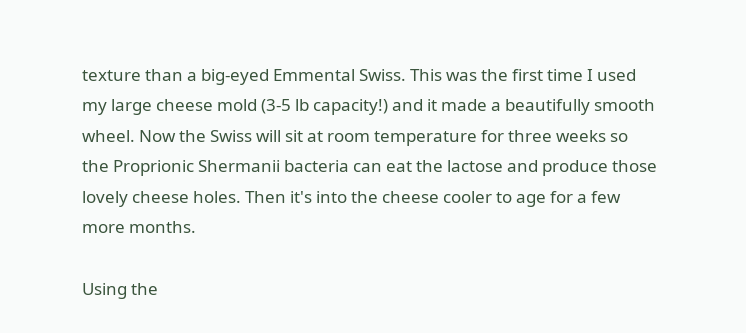texture than a big-eyed Emmental Swiss. This was the first time I used my large cheese mold (3-5 lb capacity!) and it made a beautifully smooth wheel. Now the Swiss will sit at room temperature for three weeks so the Proprionic Shermanii bacteria can eat the lactose and produce those lovely cheese holes. Then it's into the cheese cooler to age for a few more months.

Using the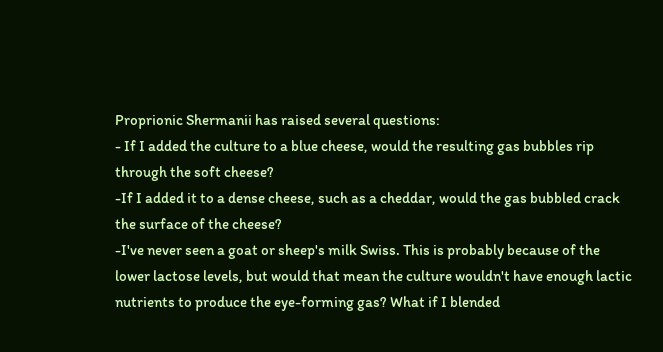Proprionic Shermanii has raised several questions:
- If I added the culture to a blue cheese, would the resulting gas bubbles rip through the soft cheese?
-If I added it to a dense cheese, such as a cheddar, would the gas bubbled crack the surface of the cheese?
-I've never seen a goat or sheep's milk Swiss. This is probably because of the lower lactose levels, but would that mean the culture wouldn't have enough lactic nutrients to produce the eye-forming gas? What if I blended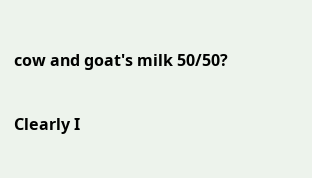cow and goat's milk 50/50?

Clearly I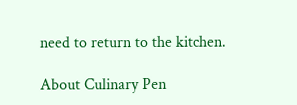need to return to the kitchen.

About Culinary Pen